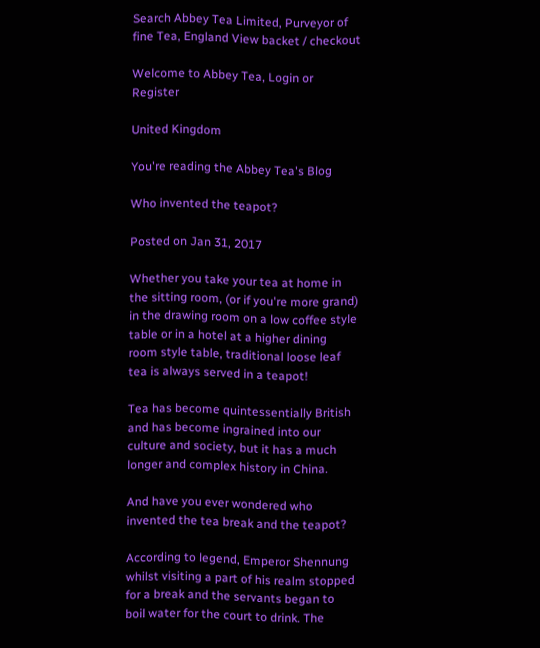Search Abbey Tea Limited, Purveyor of fine Tea, England View backet / checkout

Welcome to Abbey Tea, Login or Register

United Kingdom

You're reading the Abbey Tea's Blog

Who invented the teapot?

Posted on Jan 31, 2017

Whether you take your tea at home in the sitting room, (or if you're more grand) in the drawing room on a low coffee style table or in a hotel at a higher dining room style table, traditional loose leaf tea is always served in a teapot!

Tea has become quintessentially British and has become ingrained into our culture and society, but it has a much longer and complex history in China.

And have you ever wondered who invented the tea break and the teapot?

According to legend, Emperor Shennung whilst visiting a part of his realm stopped for a break and the servants began to boil water for the court to drink. The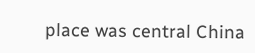place was central China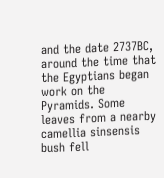and the date 2737BC, around the time that the Egyptians began work on the Pyramids. Some leaves from a nearby camellia sinsensis bush fell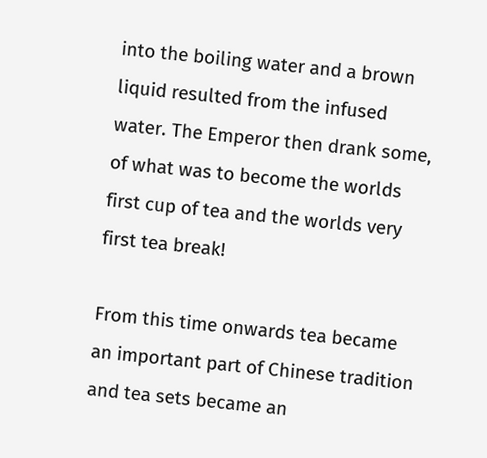into the boiling water and a brown liquid resulted from the infused water. The Emperor then drank some, of what was to become the worlds first cup of tea and the worlds very first tea break!

From this time onwards tea became an important part of Chinese tradition and tea sets became an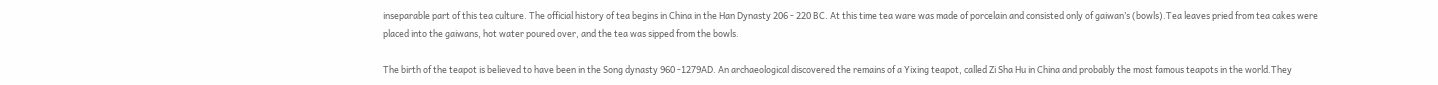inseparable part of this tea culture. The official history of tea begins in China in the Han Dynasty 206 - 220 BC. At this time tea ware was made of porcelain and consisted only of gaiwan’s (bowls).Tea leaves pried from tea cakes were placed into the gaiwans, hot water poured over, and the tea was sipped from the bowls.

The birth of the teapot is believed to have been in the Song dynasty 960 -1279AD. An archaeological discovered the remains of a Yixing teapot, called Zi Sha Hu in China and probably the most famous teapots in the world.They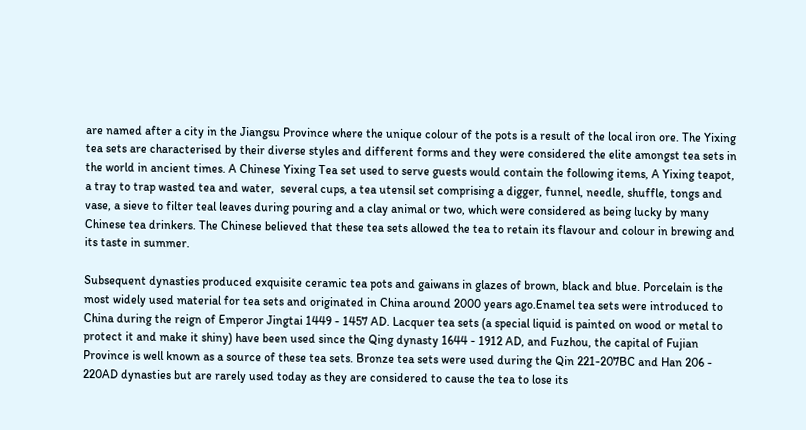are named after a city in the Jiangsu Province where the unique colour of the pots is a result of the local iron ore. The Yixing tea sets are characterised by their diverse styles and different forms and they were considered the elite amongst tea sets in the world in ancient times. A Chinese Yixing Tea set used to serve guests would contain the following items, A Yixing teapot, a tray to trap wasted tea and water,  several cups, a tea utensil set comprising a digger, funnel, needle, shuffle, tongs and vase, a sieve to filter teal leaves during pouring and a clay animal or two, which were considered as being lucky by many Chinese tea drinkers. The Chinese believed that these tea sets allowed the tea to retain its flavour and colour in brewing and its taste in summer.

Subsequent dynasties produced exquisite ceramic tea pots and gaiwans in glazes of brown, black and blue. Porcelain is the most widely used material for tea sets and originated in China around 2000 years ago.Enamel tea sets were introduced to China during the reign of Emperor Jingtai 1449 - 1457 AD. Lacquer tea sets (a special liquid is painted on wood or metal to protect it and make it shiny) have been used since the Qing dynasty 1644 - 1912 AD, and Fuzhou, the capital of Fujian Province is well known as a source of these tea sets. Bronze tea sets were used during the Qin 221-207BC and Han 206 - 220AD dynasties but are rarely used today as they are considered to cause the tea to lose its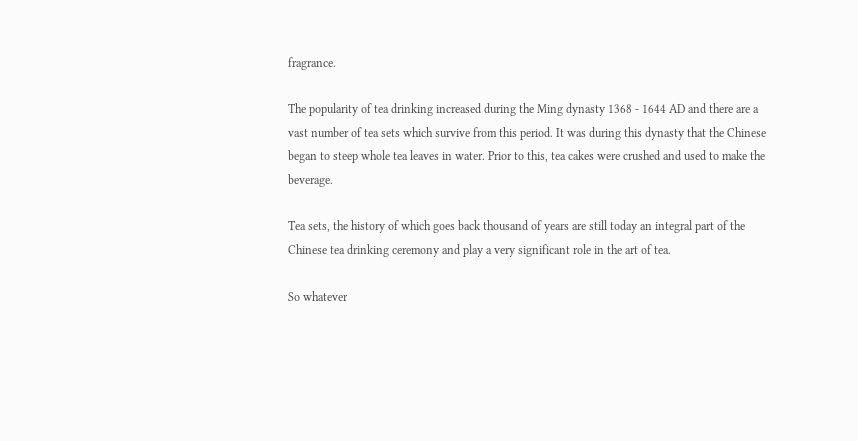fragrance.

The popularity of tea drinking increased during the Ming dynasty 1368 - 1644 AD and there are a vast number of tea sets which survive from this period. It was during this dynasty that the Chinese began to steep whole tea leaves in water. Prior to this, tea cakes were crushed and used to make the beverage.

Tea sets, the history of which goes back thousand of years are still today an integral part of the Chinese tea drinking ceremony and play a very significant role in the art of tea.

So whatever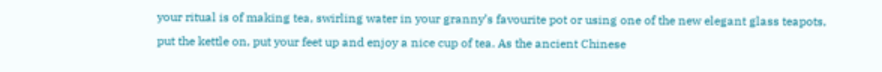your ritual is of making tea, swirling water in your granny’s favourite pot or using one of the new elegant glass teapots, put the kettle on, put your feet up and enjoy a nice cup of tea. As the ancient Chinese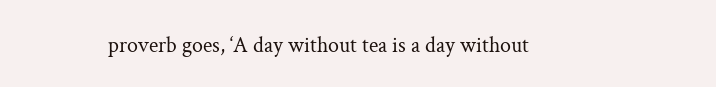proverb goes, ‘A day without tea is a day without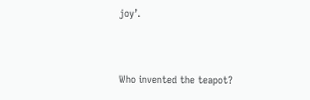joy’.


Who invented the teapot?